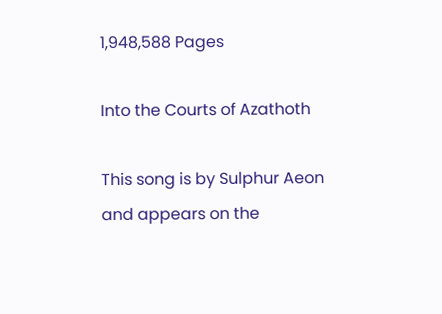1,948,588 Pages

Into the Courts of Azathoth

This song is by Sulphur Aeon and appears on the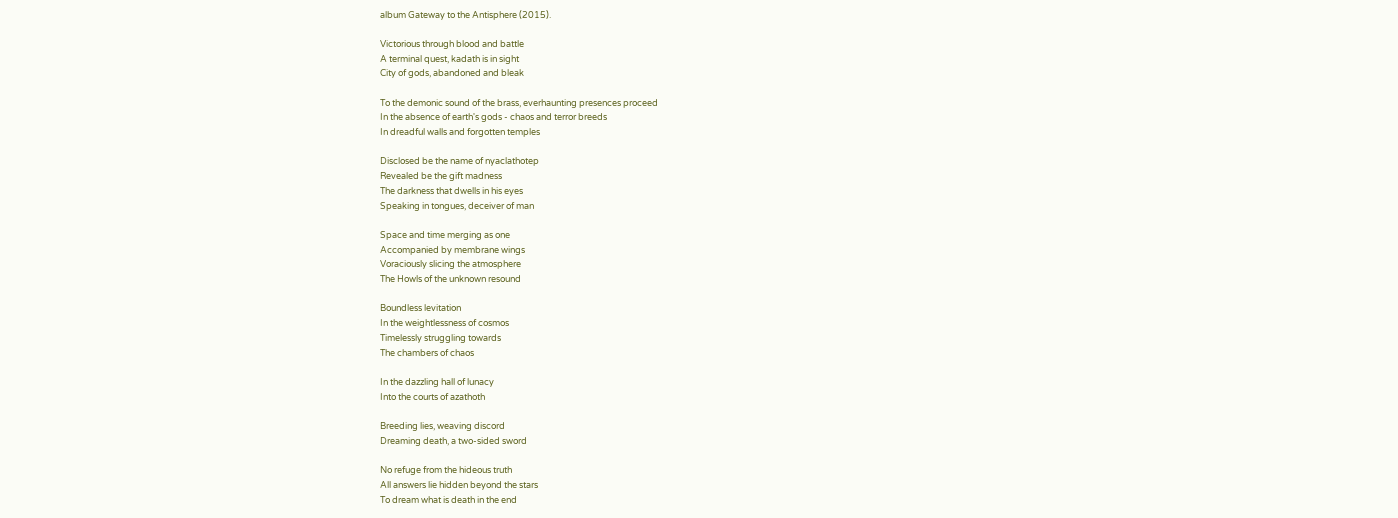album Gateway to the Antisphere (2015).

Victorious through blood and battle
A terminal quest, kadath is in sight
City of gods, abandoned and bleak

To the demonic sound of the brass, everhaunting presences proceed
In the absence of earth's gods - chaos and terror breeds
In dreadful walls and forgotten temples

Disclosed be the name of nyaclathotep
Revealed be the gift madness
The darkness that dwells in his eyes
Speaking in tongues, deceiver of man

Space and time merging as one
Accompanied by membrane wings
Voraciously slicing the atmosphere
The Howls of the unknown resound

Boundless levitation
In the weightlessness of cosmos
Timelessly struggling towards
The chambers of chaos

In the dazzling hall of lunacy
Into the courts of azathoth

Breeding lies, weaving discord
Dreaming death, a two-sided sword

No refuge from the hideous truth
All answers lie hidden beyond the stars
To dream what is death in the end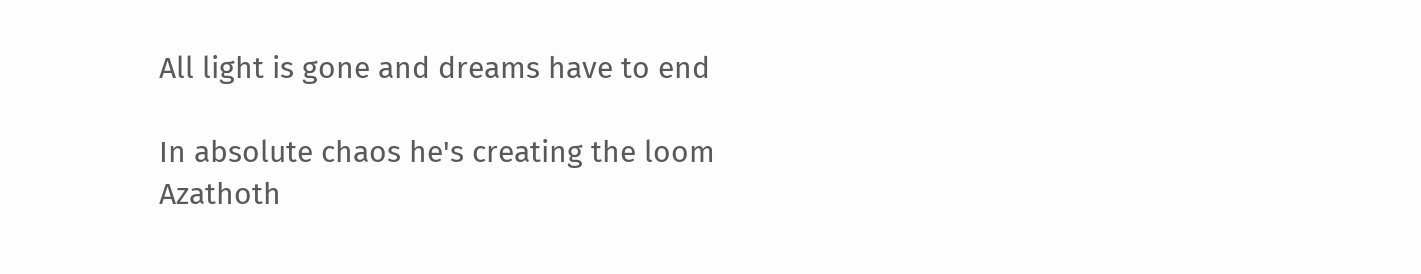All light is gone and dreams have to end

In absolute chaos he's creating the loom
Azathoth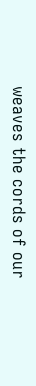weaves the cords of our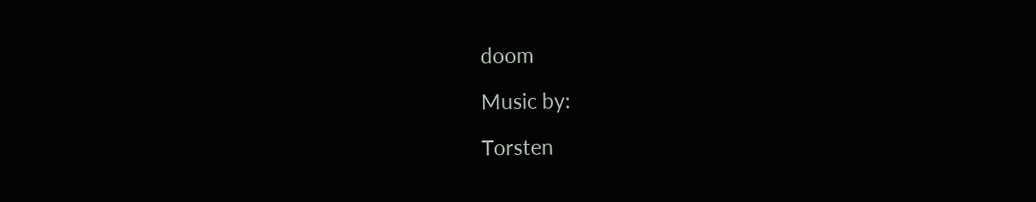doom

Music by:

Torsten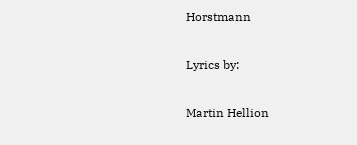Horstmann

Lyrics by:

Martin Hellion